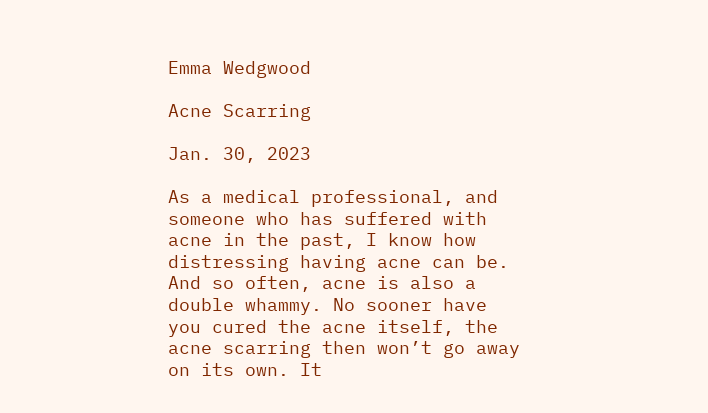Emma Wedgwood

Acne Scarring

Jan. 30, 2023

As a medical professional, and someone who has suffered with acne in the past, I know how distressing having acne can be. And so often, acne is also a double whammy. No sooner have you cured the acne itself, the acne scarring then won’t go away on its own. It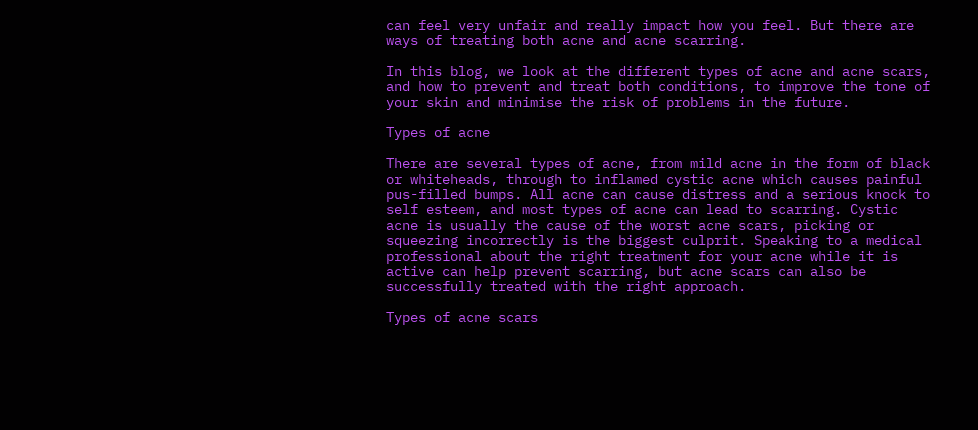can feel very unfair and really impact how you feel. But there are ways of treating both acne and acne scarring.

In this blog, we look at the different types of acne and acne scars, and how to prevent and treat both conditions, to improve the tone of your skin and minimise the risk of problems in the future.

Types of acne

There are several types of acne, from mild acne in the form of black or whiteheads, through to inflamed cystic acne which causes painful pus-filled bumps. All acne can cause distress and a serious knock to self esteem, and most types of acne can lead to scarring. Cystic acne is usually the cause of the worst acne scars, picking or squeezing incorrectly is the biggest culprit. Speaking to a medical professional about the right treatment for your acne while it is active can help prevent scarring, but acne scars can also be successfully treated with the right approach.

Types of acne scars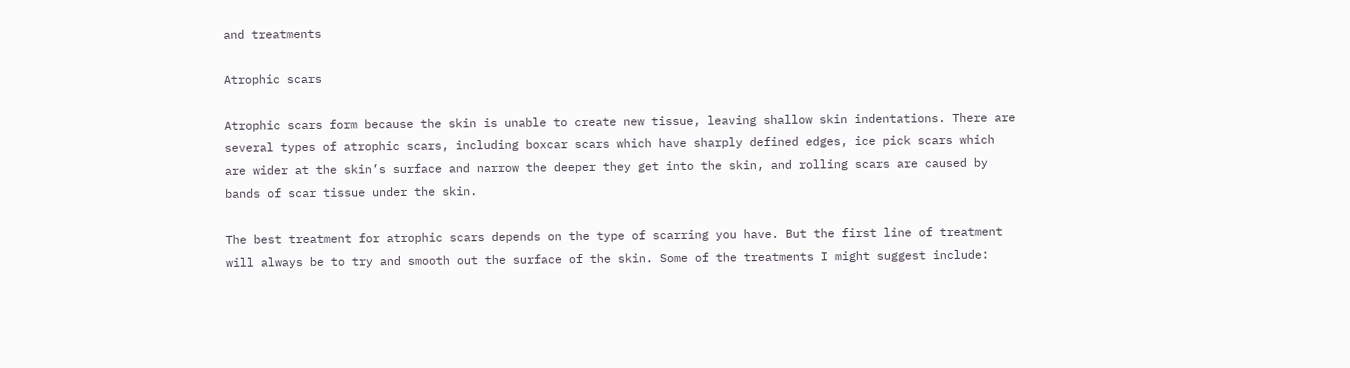and treatments

Atrophic scars

Atrophic scars form because the skin is unable to create new tissue, leaving shallow skin indentations. There are several types of atrophic scars, including boxcar scars which have sharply defined edges, ice pick scars which are wider at the skin’s surface and narrow the deeper they get into the skin, and rolling scars are caused by bands of scar tissue under the skin.

The best treatment for atrophic scars depends on the type of scarring you have. But the first line of treatment will always be to try and smooth out the surface of the skin. Some of the treatments I might suggest include: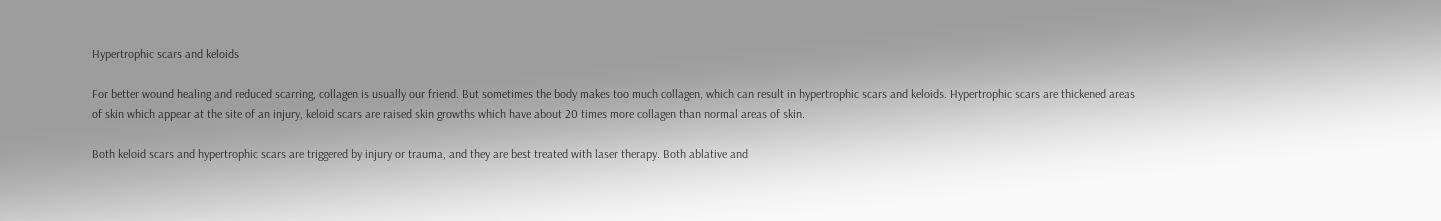Hypertrophic scars and keloids

For better wound healing and reduced scarring, collagen is usually our friend. But sometimes the body makes too much collagen, which can result in hypertrophic scars and keloids. Hypertrophic scars are thickened areas of skin which appear at the site of an injury, keloid scars are raised skin growths which have about 20 times more collagen than normal areas of skin.

Both keloid scars and hypertrophic scars are triggered by injury or trauma, and they are best treated with laser therapy. Both ablative and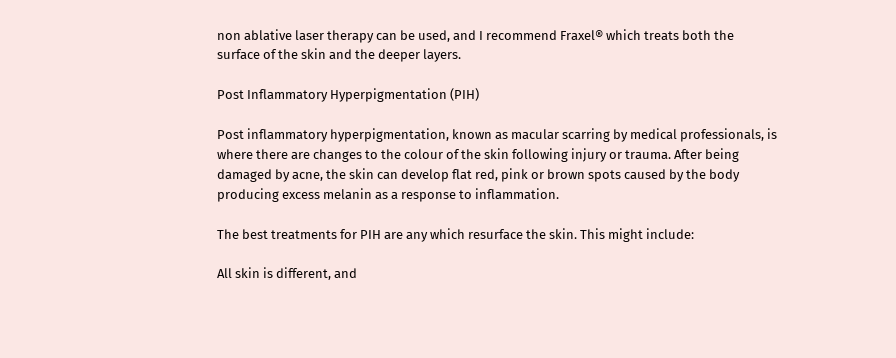non ablative laser therapy can be used, and I recommend Fraxel® which treats both the surface of the skin and the deeper layers.

Post Inflammatory Hyperpigmentation (PIH)

Post inflammatory hyperpigmentation, known as macular scarring by medical professionals, is where there are changes to the colour of the skin following injury or trauma. After being damaged by acne, the skin can develop flat red, pink or brown spots caused by the body producing excess melanin as a response to inflammation.

The best treatments for PIH are any which resurface the skin. This might include:

All skin is different, and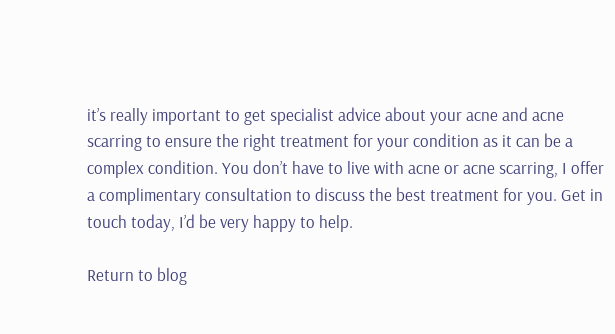it’s really important to get specialist advice about your acne and acne scarring to ensure the right treatment for your condition as it can be a complex condition. You don’t have to live with acne or acne scarring, I offer a complimentary consultation to discuss the best treatment for you. Get in touch today, I’d be very happy to help.

Return to blog